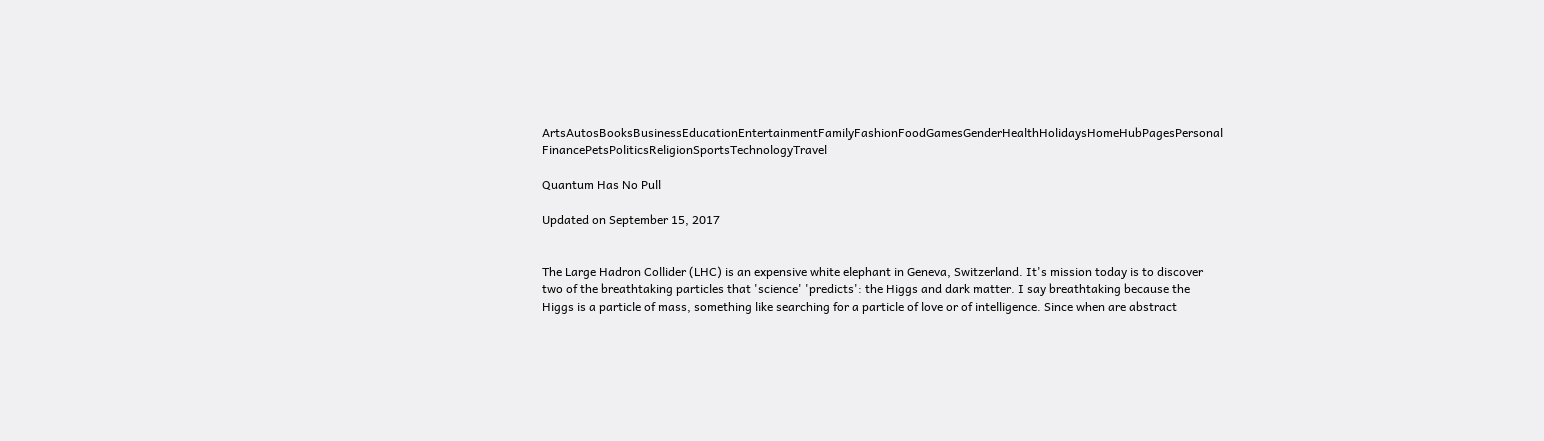ArtsAutosBooksBusinessEducationEntertainmentFamilyFashionFoodGamesGenderHealthHolidaysHomeHubPagesPersonal FinancePetsPoliticsReligionSportsTechnologyTravel

Quantum Has No Pull

Updated on September 15, 2017


The Large Hadron Collider (LHC) is an expensive white elephant in Geneva, Switzerland. It's mission today is to discover two of the breathtaking particles that 'science' 'predicts': the Higgs and dark matter. I say breathtaking because the Higgs is a particle of mass, something like searching for a particle of love or of intelligence. Since when are abstract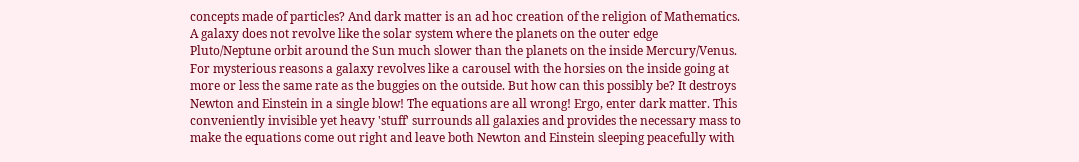concepts made of particles? And dark matter is an ad hoc creation of the religion of Mathematics. A galaxy does not revolve like the solar system where the planets on the outer edge Pluto/Neptune orbit around the Sun much slower than the planets on the inside Mercury/Venus. For mysterious reasons a galaxy revolves like a carousel with the horsies on the inside going at more or less the same rate as the buggies on the outside. But how can this possibly be? It destroys Newton and Einstein in a single blow! The equations are all wrong! Ergo, enter dark matter. This conveniently invisible yet heavy 'stuff' surrounds all galaxies and provides the necessary mass to make the equations come out right and leave both Newton and Einstein sleeping peacefully with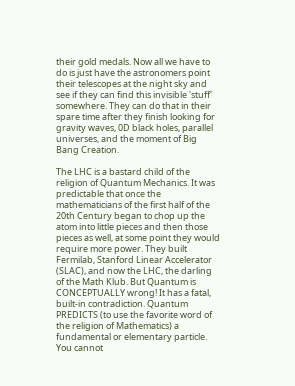their gold medals. Now all we have to do is just have the astronomers point their telescopes at the night sky and see if they can find this invisible 'stuff' somewhere. They can do that in their spare time after they finish looking for gravity waves, 0D black holes, parallel universes, and the moment of Big Bang Creation.

The LHC is a bastard child of the religion of Quantum Mechanics. It was predictable that once the mathematicians of the first half of the 20th Century began to chop up the atom into little pieces and then those pieces as well, at some point they would require more power. They built Fermilab, Stanford Linear Accelerator (SLAC), and now the LHC, the darling of the Math Klub. But Quantum is CONCEPTUALLY wrong! It has a fatal, built-in contradiction. Quantum PREDICTS (to use the favorite word of the religion of Mathematics) a fundamental or elementary particle. You cannot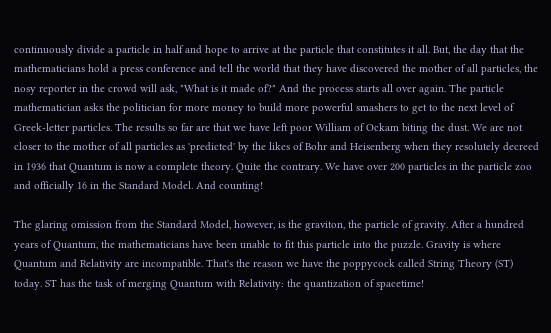continuously divide a particle in half and hope to arrive at the particle that constitutes it all. But, the day that the mathematicians hold a press conference and tell the world that they have discovered the mother of all particles, the nosy reporter in the crowd will ask, "What is it made of?" And the process starts all over again. The particle mathematician asks the politician for more money to build more powerful smashers to get to the next level of Greek-letter particles. The results so far are that we have left poor William of Ockam biting the dust. We are not closer to the mother of all particles as 'predicted' by the likes of Bohr and Heisenberg when they resolutely decreed in 1936 that Quantum is now a complete theory. Quite the contrary. We have over 200 particles in the particle zoo and officially 16 in the Standard Model. And counting!

The glaring omission from the Standard Model, however, is the graviton, the particle of gravity. After a hundred years of Quantum, the mathematicians have been unable to fit this particle into the puzzle. Gravity is where Quantum and Relativity are incompatible. That's the reason we have the poppycock called String Theory (ST) today. ST has the task of merging Quantum with Relativity: the quantization of spacetime!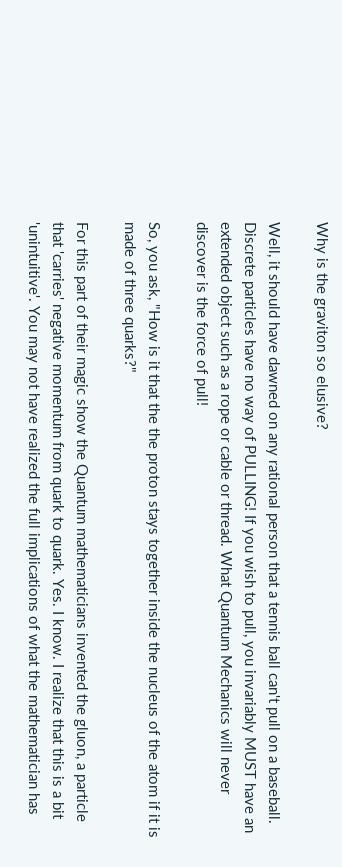Why is the graviton so elusive?

Well, it should have dawned on any rational person that a tennis ball can't pull on a baseball. Discrete particles have no way of PULLING! If you wish to pull, you invariably MUST have an extended object such as a rope or cable or thread. What Quantum Mechanics will never discover is the force of pull!

So, you ask, "How is it that the the proton stays together inside the nucleus of the atom if it is made of three quarks?"

For this part of their magic show the Quantum mathematicians invented the gluon, a particle that 'carries' negative momentum from quark to quark. Yes. I know. I realize that this is a bit 'unintuitive'. You may not have realized the full implications of what the mathematician has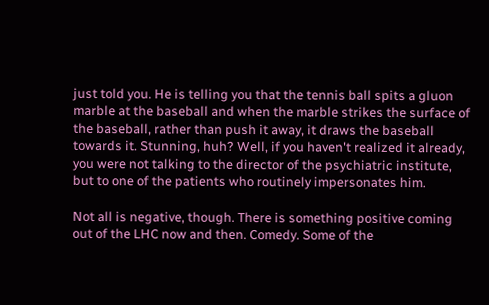just told you. He is telling you that the tennis ball spits a gluon marble at the baseball and when the marble strikes the surface of the baseball, rather than push it away, it draws the baseball towards it. Stunning, huh? Well, if you haven't realized it already, you were not talking to the director of the psychiatric institute, but to one of the patients who routinely impersonates him.

Not all is negative, though. There is something positive coming out of the LHC now and then. Comedy. Some of the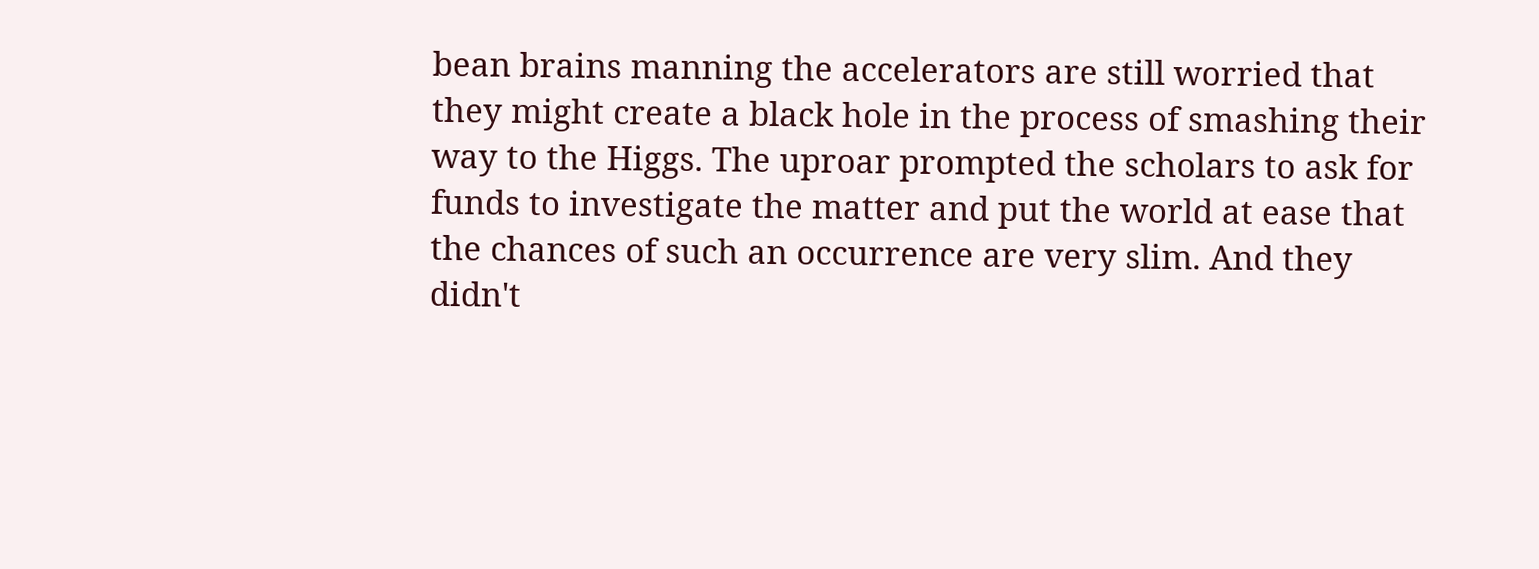bean brains manning the accelerators are still worried that they might create a black hole in the process of smashing their way to the Higgs. The uproar prompted the scholars to ask for funds to investigate the matter and put the world at ease that the chances of such an occurrence are very slim. And they didn't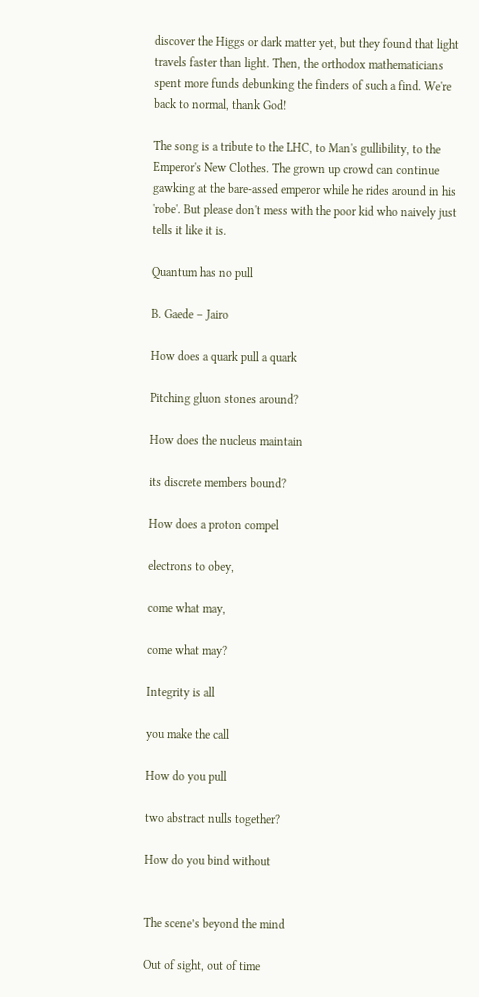discover the Higgs or dark matter yet, but they found that light travels faster than light. Then, the orthodox mathematicians spent more funds debunking the finders of such a find. We're back to normal, thank God!

The song is a tribute to the LHC, to Man's gullibility, to the Emperor's New Clothes. The grown up crowd can continue gawking at the bare-assed emperor while he rides around in his 'robe'. But please don't mess with the poor kid who naively just tells it like it is.

Quantum has no pull

B. Gaede – Jairo

How does a quark pull a quark

Pitching gluon stones around?

How does the nucleus maintain

its discrete members bound?

How does a proton compel

electrons to obey,

come what may,

come what may?

Integrity is all

you make the call

How do you pull

two abstract nulls together?

How do you bind without


The scene’s beyond the mind

Out of sight, out of time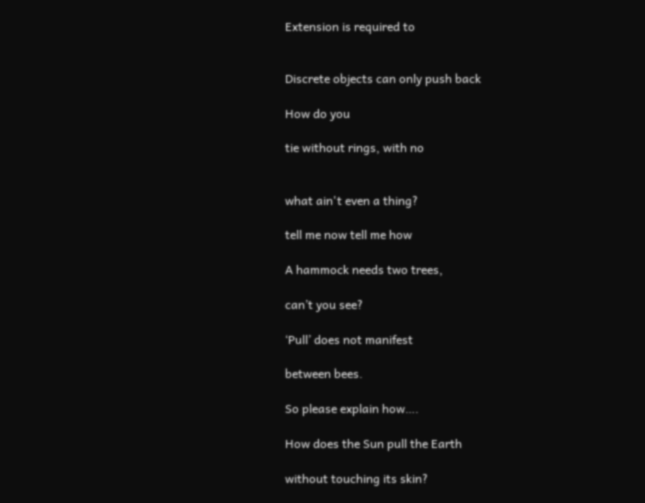Extension is required to


Discrete objects can only push back

How do you

tie without rings, with no


what ain't even a thing?

tell me now tell me how

A hammock needs two trees,

can’t you see?

‘Pull’ does not manifest

between bees.

So please explain how….

How does the Sun pull the Earth

without touching its skin?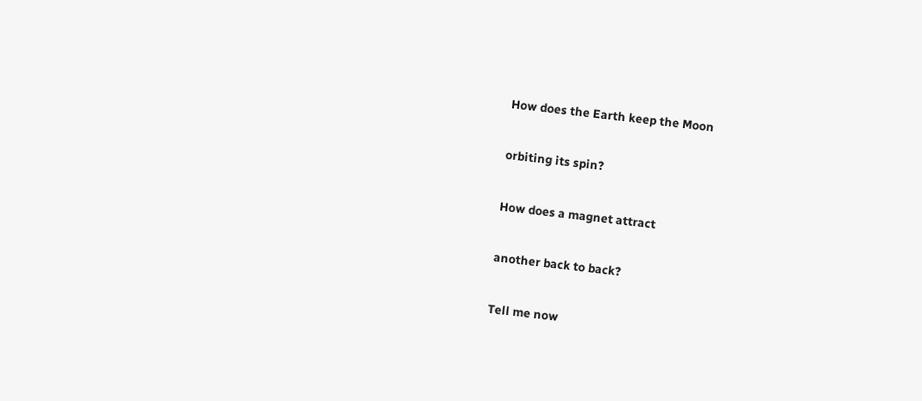How does the Earth keep the Moon

orbiting its spin?

How does a magnet attract

another back to back?

Tell me now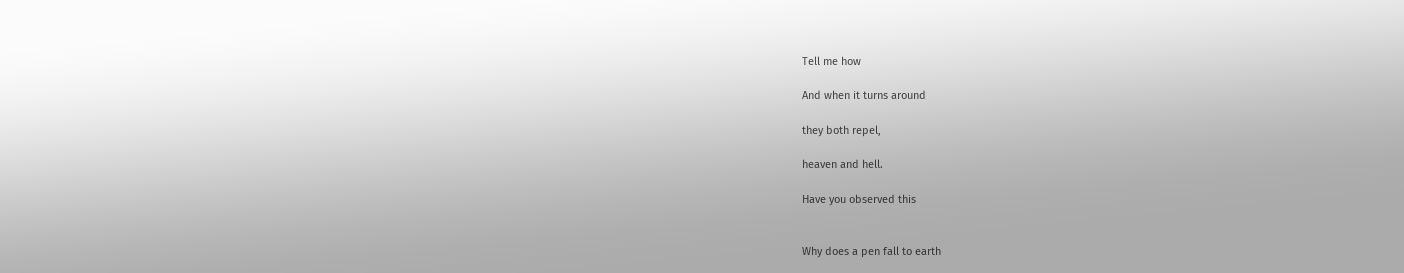Tell me how

And when it turns around

they both repel,

heaven and hell.

Have you observed this


Why does a pen fall to earth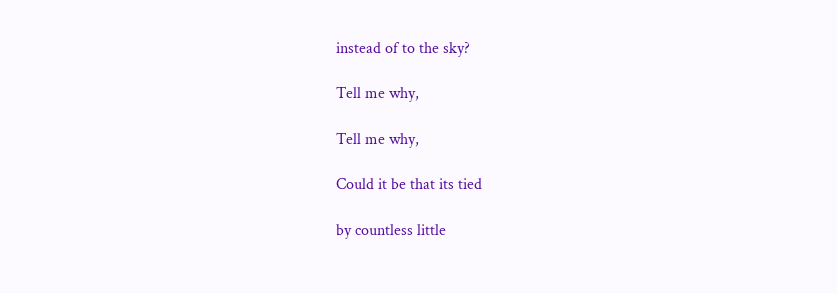instead of to the sky?

Tell me why,

Tell me why,

Could it be that its tied

by countless little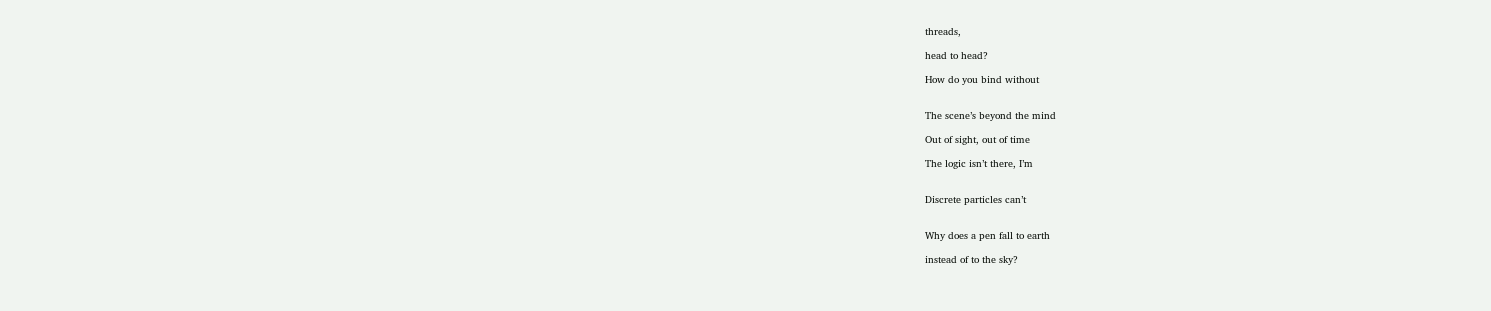threads,

head to head?

How do you bind without


The scene’s beyond the mind

Out of sight, out of time

The logic isn’t there, I’m


Discrete particles can’t


Why does a pen fall to earth

instead of to the sky?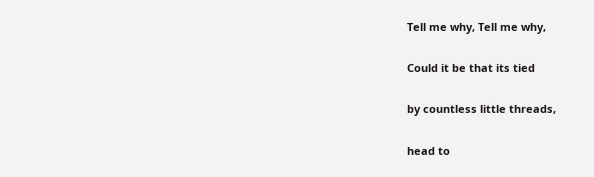Tell me why, Tell me why,

Could it be that its tied

by countless little threads,

head to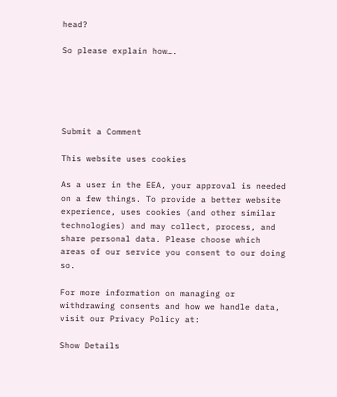head?

So please explain how….





Submit a Comment

This website uses cookies

As a user in the EEA, your approval is needed on a few things. To provide a better website experience, uses cookies (and other similar technologies) and may collect, process, and share personal data. Please choose which areas of our service you consent to our doing so.

For more information on managing or withdrawing consents and how we handle data, visit our Privacy Policy at:

Show Details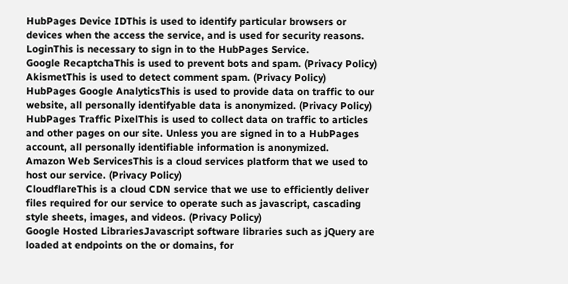HubPages Device IDThis is used to identify particular browsers or devices when the access the service, and is used for security reasons.
LoginThis is necessary to sign in to the HubPages Service.
Google RecaptchaThis is used to prevent bots and spam. (Privacy Policy)
AkismetThis is used to detect comment spam. (Privacy Policy)
HubPages Google AnalyticsThis is used to provide data on traffic to our website, all personally identifyable data is anonymized. (Privacy Policy)
HubPages Traffic PixelThis is used to collect data on traffic to articles and other pages on our site. Unless you are signed in to a HubPages account, all personally identifiable information is anonymized.
Amazon Web ServicesThis is a cloud services platform that we used to host our service. (Privacy Policy)
CloudflareThis is a cloud CDN service that we use to efficiently deliver files required for our service to operate such as javascript, cascading style sheets, images, and videos. (Privacy Policy)
Google Hosted LibrariesJavascript software libraries such as jQuery are loaded at endpoints on the or domains, for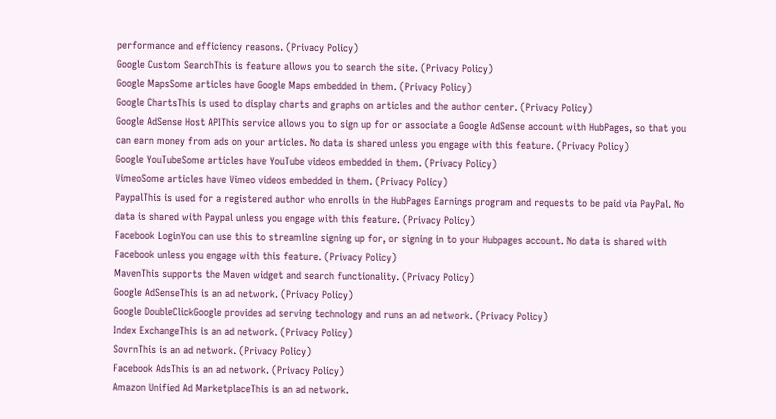performance and efficiency reasons. (Privacy Policy)
Google Custom SearchThis is feature allows you to search the site. (Privacy Policy)
Google MapsSome articles have Google Maps embedded in them. (Privacy Policy)
Google ChartsThis is used to display charts and graphs on articles and the author center. (Privacy Policy)
Google AdSense Host APIThis service allows you to sign up for or associate a Google AdSense account with HubPages, so that you can earn money from ads on your articles. No data is shared unless you engage with this feature. (Privacy Policy)
Google YouTubeSome articles have YouTube videos embedded in them. (Privacy Policy)
VimeoSome articles have Vimeo videos embedded in them. (Privacy Policy)
PaypalThis is used for a registered author who enrolls in the HubPages Earnings program and requests to be paid via PayPal. No data is shared with Paypal unless you engage with this feature. (Privacy Policy)
Facebook LoginYou can use this to streamline signing up for, or signing in to your Hubpages account. No data is shared with Facebook unless you engage with this feature. (Privacy Policy)
MavenThis supports the Maven widget and search functionality. (Privacy Policy)
Google AdSenseThis is an ad network. (Privacy Policy)
Google DoubleClickGoogle provides ad serving technology and runs an ad network. (Privacy Policy)
Index ExchangeThis is an ad network. (Privacy Policy)
SovrnThis is an ad network. (Privacy Policy)
Facebook AdsThis is an ad network. (Privacy Policy)
Amazon Unified Ad MarketplaceThis is an ad network.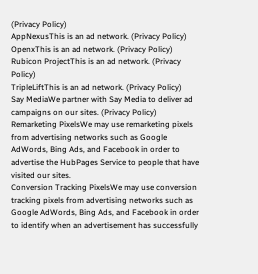(Privacy Policy)
AppNexusThis is an ad network. (Privacy Policy)
OpenxThis is an ad network. (Privacy Policy)
Rubicon ProjectThis is an ad network. (Privacy Policy)
TripleLiftThis is an ad network. (Privacy Policy)
Say MediaWe partner with Say Media to deliver ad campaigns on our sites. (Privacy Policy)
Remarketing PixelsWe may use remarketing pixels from advertising networks such as Google AdWords, Bing Ads, and Facebook in order to advertise the HubPages Service to people that have visited our sites.
Conversion Tracking PixelsWe may use conversion tracking pixels from advertising networks such as Google AdWords, Bing Ads, and Facebook in order to identify when an advertisement has successfully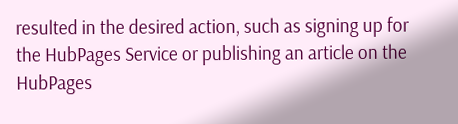resulted in the desired action, such as signing up for the HubPages Service or publishing an article on the HubPages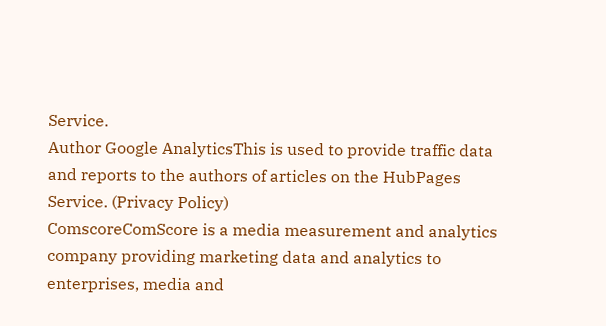Service.
Author Google AnalyticsThis is used to provide traffic data and reports to the authors of articles on the HubPages Service. (Privacy Policy)
ComscoreComScore is a media measurement and analytics company providing marketing data and analytics to enterprises, media and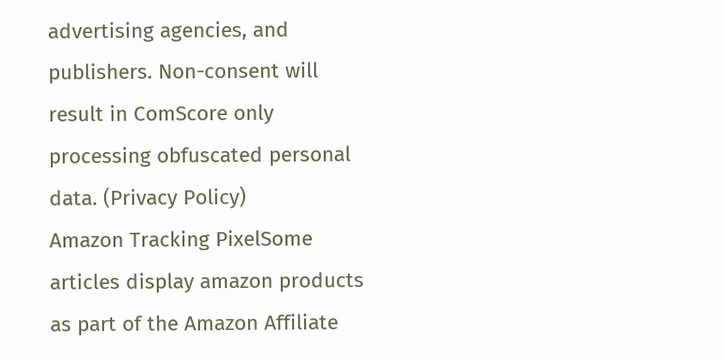advertising agencies, and publishers. Non-consent will result in ComScore only processing obfuscated personal data. (Privacy Policy)
Amazon Tracking PixelSome articles display amazon products as part of the Amazon Affiliate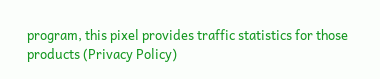program, this pixel provides traffic statistics for those products (Privacy Policy)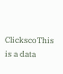ClickscoThis is a data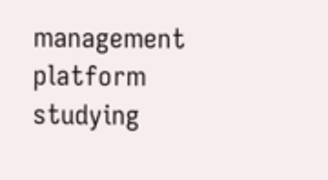management platform studying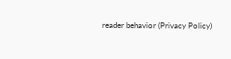reader behavior (Privacy Policy)